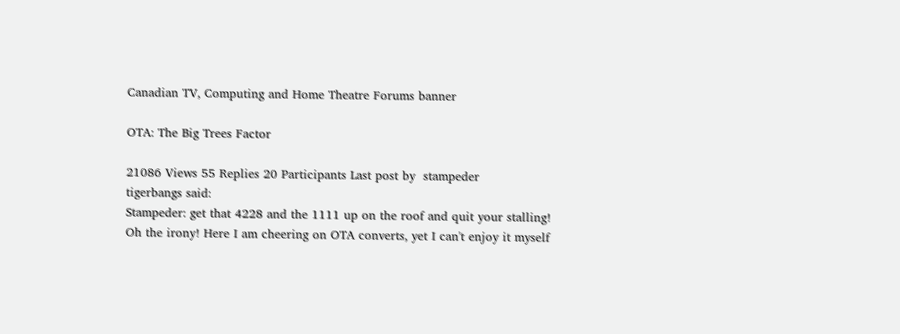Canadian TV, Computing and Home Theatre Forums banner

OTA: The Big Trees Factor

21086 Views 55 Replies 20 Participants Last post by  stampeder
tigerbangs said:
Stampeder: get that 4228 and the 1111 up on the roof and quit your stalling!
Oh the irony! Here I am cheering on OTA converts, yet I can't enjoy it myself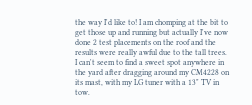the way I'd like to! I am chomping at the bit to get those up and running but actually I've now done 2 test placements on the roof and the results were really awful due to the tall trees. I can't seem to find a sweet spot anywhere in the yard after dragging around my CM4228 on its mast, with my LG tuner with a 13" TV in tow.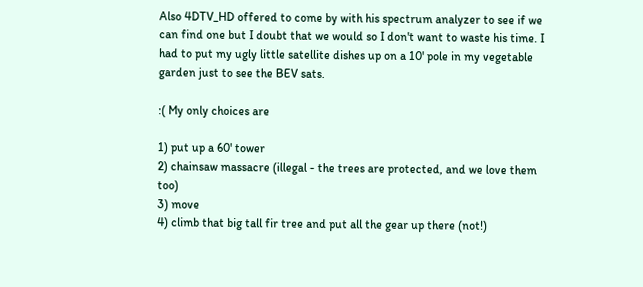Also 4DTV_HD offered to come by with his spectrum analyzer to see if we can find one but I doubt that we would so I don't want to waste his time. I had to put my ugly little satellite dishes up on a 10' pole in my vegetable garden just to see the BEV sats.

:( My only choices are

1) put up a 60' tower
2) chainsaw massacre (illegal - the trees are protected, and we love them too)
3) move
4) climb that big tall fir tree and put all the gear up there (not!)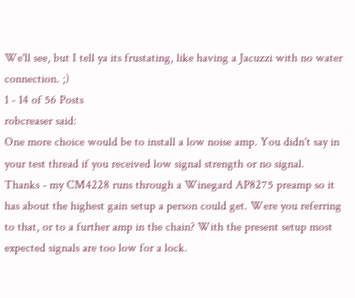We'll see, but I tell ya its frustating, like having a Jacuzzi with no water connection. ;)
1 - 14 of 56 Posts
robcreaser said:
One more choice would be to install a low noise amp. You didn't say in your test thread if you received low signal strength or no signal.
Thanks - my CM4228 runs through a Winegard AP8275 preamp so it has about the highest gain setup a person could get. Were you referring to that, or to a further amp in the chain? With the present setup most expected signals are too low for a lock.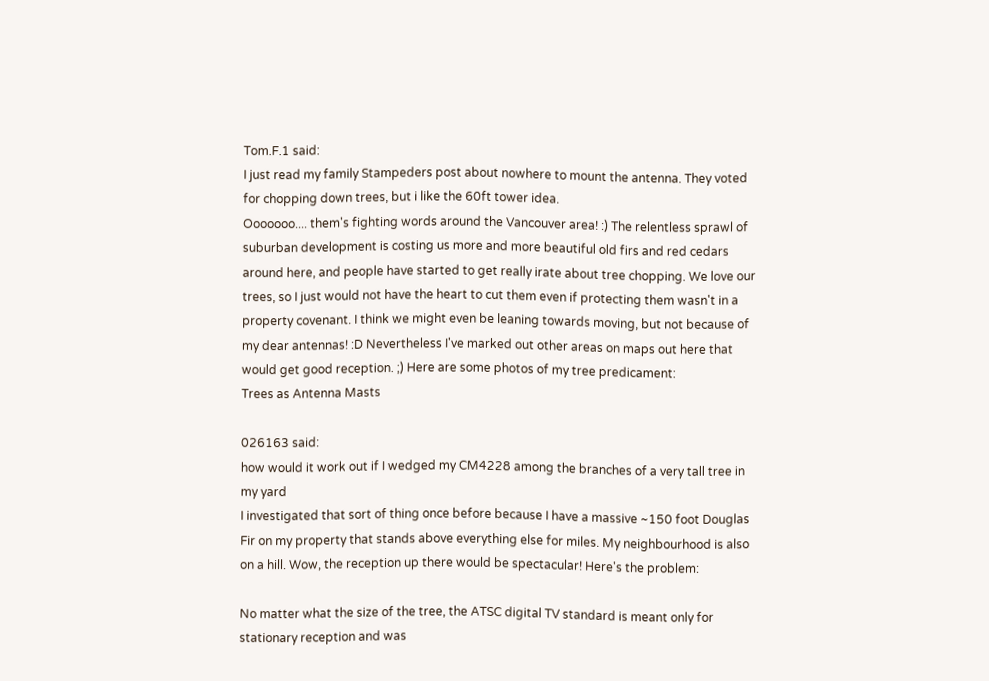Tom.F.1 said:
I just read my family Stampeders post about nowhere to mount the antenna. They voted for chopping down trees, but i like the 60ft tower idea.
Ooooooo.... them's fighting words around the Vancouver area! :) The relentless sprawl of suburban development is costing us more and more beautiful old firs and red cedars around here, and people have started to get really irate about tree chopping. We love our trees, so I just would not have the heart to cut them even if protecting them wasn't in a property covenant. I think we might even be leaning towards moving, but not because of my dear antennas! :D Nevertheless I've marked out other areas on maps out here that would get good reception. ;) Here are some photos of my tree predicament:
Trees as Antenna Masts

026163 said:
how would it work out if I wedged my CM4228 among the branches of a very tall tree in my yard
I investigated that sort of thing once before because I have a massive ~150 foot Douglas Fir on my property that stands above everything else for miles. My neighbourhood is also on a hill. Wow, the reception up there would be spectacular! Here's the problem:

No matter what the size of the tree, the ATSC digital TV standard is meant only for stationary reception and was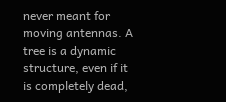never meant for moving antennas. A tree is a dynamic structure, even if it is completely dead,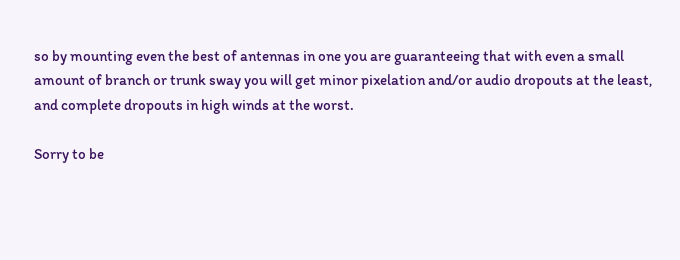so by mounting even the best of antennas in one you are guaranteeing that with even a small amount of branch or trunk sway you will get minor pixelation and/or audio dropouts at the least, and complete dropouts in high winds at the worst.

Sorry to be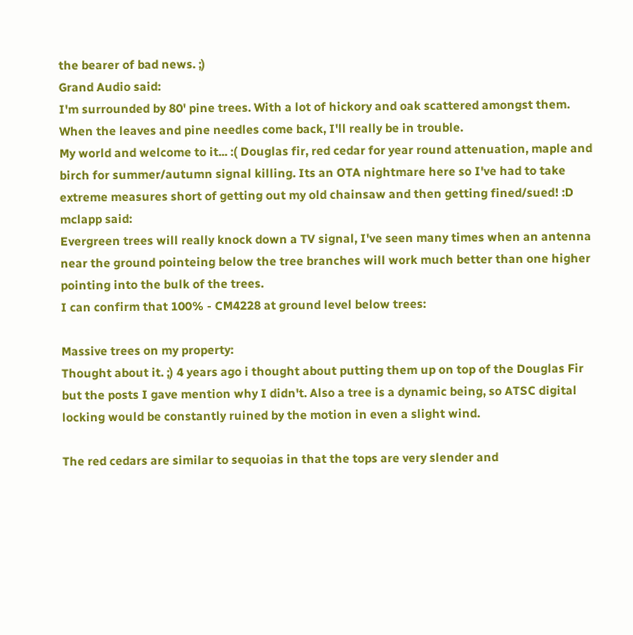the bearer of bad news. ;)
Grand Audio said:
I'm surrounded by 80' pine trees. With a lot of hickory and oak scattered amongst them. When the leaves and pine needles come back, I'll really be in trouble.
My world and welcome to it... :( Douglas fir, red cedar for year round attenuation, maple and birch for summer/autumn signal killing. Its an OTA nightmare here so I've had to take extreme measures short of getting out my old chainsaw and then getting fined/sued! :D
mclapp said:
Evergreen trees will really knock down a TV signal, I've seen many times when an antenna near the ground pointeing below the tree branches will work much better than one higher pointing into the bulk of the trees.
I can confirm that 100% - CM4228 at ground level below trees:

Massive trees on my property:
Thought about it. ;) 4 years ago i thought about putting them up on top of the Douglas Fir but the posts I gave mention why I didn't. Also a tree is a dynamic being, so ATSC digital locking would be constantly ruined by the motion in even a slight wind.

The red cedars are similar to sequoias in that the tops are very slender and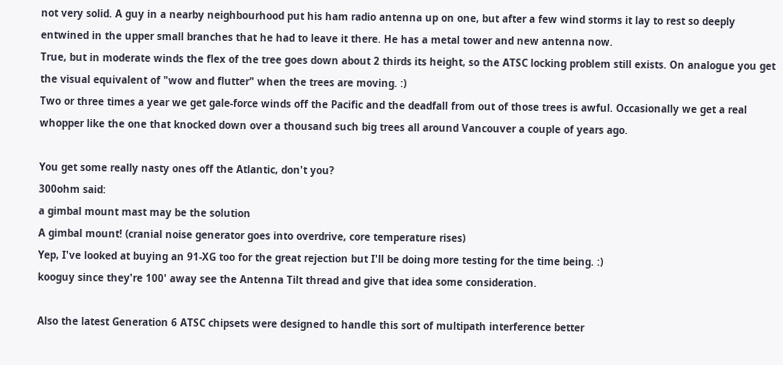not very solid. A guy in a nearby neighbourhood put his ham radio antenna up on one, but after a few wind storms it lay to rest so deeply entwined in the upper small branches that he had to leave it there. He has a metal tower and new antenna now.
True, but in moderate winds the flex of the tree goes down about 2 thirds its height, so the ATSC locking problem still exists. On analogue you get the visual equivalent of "wow and flutter" when the trees are moving. :)
Two or three times a year we get gale-force winds off the Pacific and the deadfall from out of those trees is awful. Occasionally we get a real whopper like the one that knocked down over a thousand such big trees all around Vancouver a couple of years ago.

You get some really nasty ones off the Atlantic, don't you?
300ohm said:
a gimbal mount mast may be the solution
A gimbal mount! (cranial noise generator goes into overdrive, core temperature rises)
Yep, I've looked at buying an 91-XG too for the great rejection but I'll be doing more testing for the time being. :)
kooguy since they're 100' away see the Antenna Tilt thread and give that idea some consideration.

Also the latest Generation 6 ATSC chipsets were designed to handle this sort of multipath interference better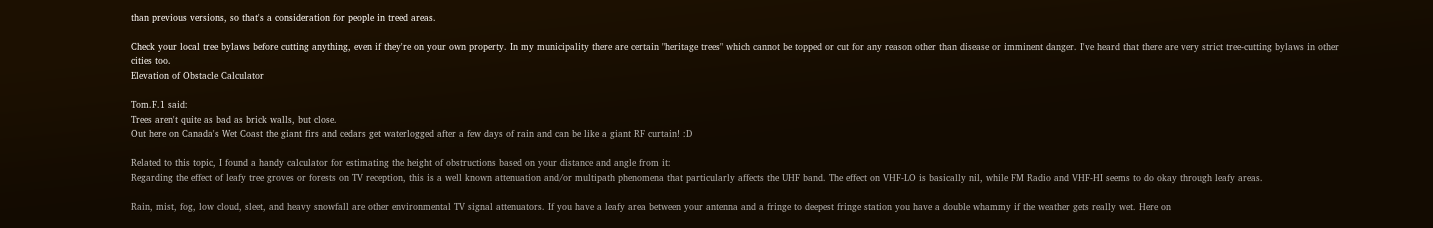than previous versions, so that's a consideration for people in treed areas.

Check your local tree bylaws before cutting anything, even if they're on your own property. In my municipality there are certain "heritage trees" which cannot be topped or cut for any reason other than disease or imminent danger. I've heard that there are very strict tree-cutting bylaws in other cities too.
Elevation of Obstacle Calculator

Tom.F.1 said:
Trees aren't quite as bad as brick walls, but close.
Out here on Canada's Wet Coast the giant firs and cedars get waterlogged after a few days of rain and can be like a giant RF curtain! :D

Related to this topic, I found a handy calculator for estimating the height of obstructions based on your distance and angle from it:
Regarding the effect of leafy tree groves or forests on TV reception, this is a well known attenuation and/or multipath phenomena that particularly affects the UHF band. The effect on VHF-LO is basically nil, while FM Radio and VHF-HI seems to do okay through leafy areas.

Rain, mist, fog, low cloud, sleet, and heavy snowfall are other environmental TV signal attenuators. If you have a leafy area between your antenna and a fringe to deepest fringe station you have a double whammy if the weather gets really wet. Here on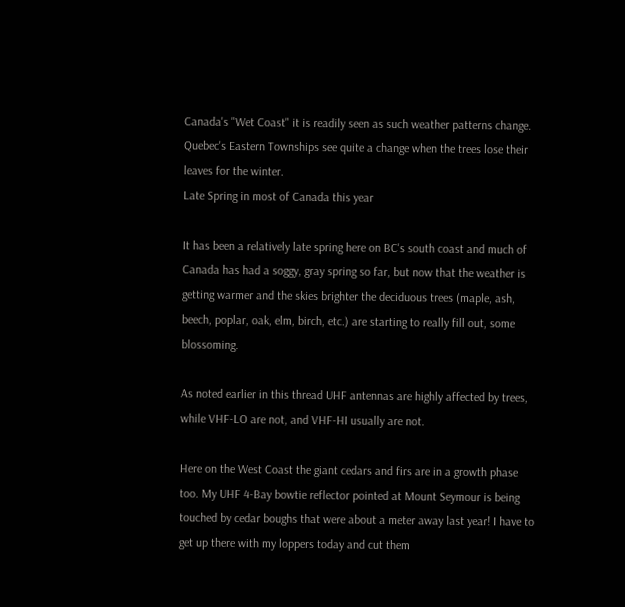Canada's "Wet Coast" it is readily seen as such weather patterns change. Quebec's Eastern Townships see quite a change when the trees lose their leaves for the winter.
Late Spring in most of Canada this year

It has been a relatively late spring here on BC's south coast and much of Canada has had a soggy, gray spring so far, but now that the weather is getting warmer and the skies brighter the deciduous trees (maple, ash, beech, poplar, oak, elm, birch, etc.) are starting to really fill out, some blossoming.

As noted earlier in this thread UHF antennas are highly affected by trees, while VHF-LO are not, and VHF-HI usually are not.

Here on the West Coast the giant cedars and firs are in a growth phase too. My UHF 4-Bay bowtie reflector pointed at Mount Seymour is being touched by cedar boughs that were about a meter away last year! I have to get up there with my loppers today and cut them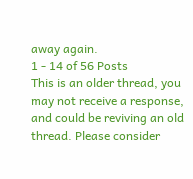away again.
1 - 14 of 56 Posts
This is an older thread, you may not receive a response, and could be reviving an old thread. Please consider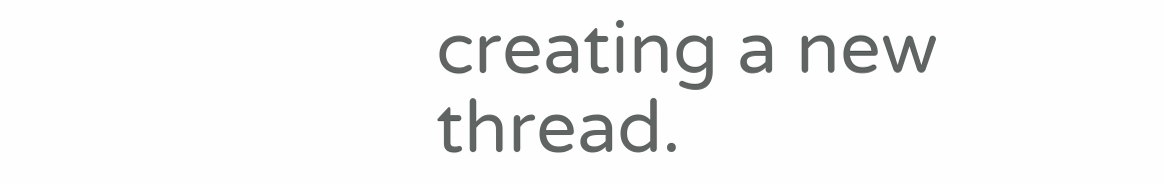creating a new thread.